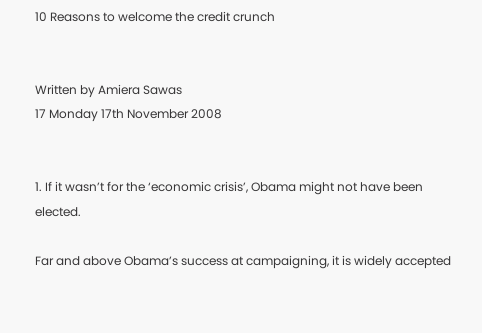10 Reasons to welcome the credit crunch


Written by Amiera Sawas
17 Monday 17th November 2008


1. If it wasn’t for the ‘economic crisis’, Obama might not have been elected.

Far and above Obama’s success at campaigning, it is widely accepted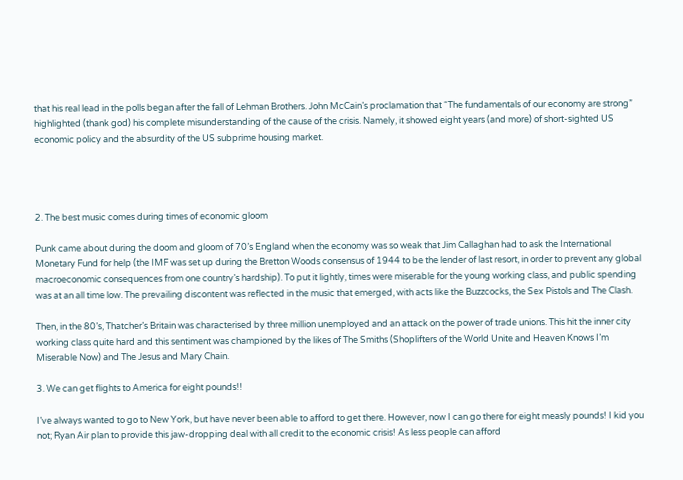that his real lead in the polls began after the fall of Lehman Brothers. John McCain’s proclamation that “The fundamentals of our economy are strong” highlighted (thank god) his complete misunderstanding of the cause of the crisis. Namely, it showed eight years (and more) of short-sighted US economic policy and the absurdity of the US subprime housing market.




2. The best music comes during times of economic gloom

Punk came about during the doom and gloom of 70’s England when the economy was so weak that Jim Callaghan had to ask the International Monetary Fund for help (the IMF was set up during the Bretton Woods consensus of 1944 to be the lender of last resort, in order to prevent any global macroeconomic consequences from one country’s hardship). To put it lightly, times were miserable for the young working class, and public spending was at an all time low. The prevailing discontent was reflected in the music that emerged, with acts like the Buzzcocks, the Sex Pistols and The Clash.

Then, in the 80’s, Thatcher’s Britain was characterised by three million unemployed and an attack on the power of trade unions. This hit the inner city working class quite hard and this sentiment was championed by the likes of The Smiths (Shoplifters of the World Unite and Heaven Knows I’m Miserable Now) and The Jesus and Mary Chain.

3. We can get flights to America for eight pounds!!

I’ve always wanted to go to New York, but have never been able to afford to get there. However, now I can go there for eight measly pounds! I kid you not; Ryan Air plan to provide this jaw-dropping deal with all credit to the economic crisis! As less people can afford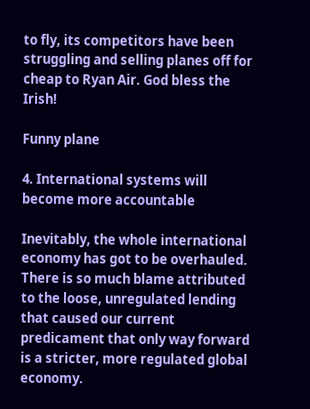to fly, its competitors have been struggling and selling planes off for cheap to Ryan Air. God bless the Irish!

Funny plane

4. International systems will become more accountable

Inevitably, the whole international economy has got to be overhauled. There is so much blame attributed to the loose, unregulated lending that caused our current predicament that only way forward is a stricter, more regulated global economy.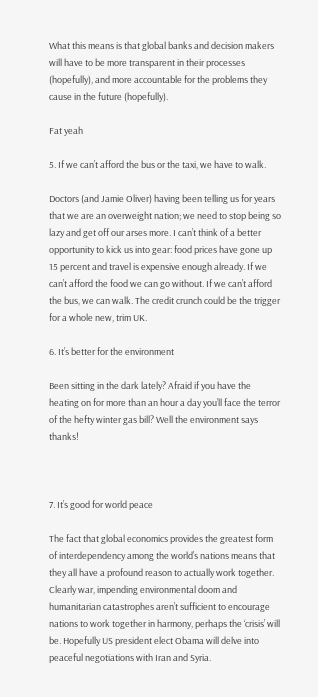What this means is that global banks and decision makers will have to be more transparent in their processes (hopefully), and more accountable for the problems they cause in the future (hopefully).

Fat yeah

5. If we can’t afford the bus or the taxi, we have to walk.

Doctors (and Jamie Oliver) having been telling us for years that we are an overweight nation; we need to stop being so lazy and get off our arses more. I can’t think of a better opportunity to kick us into gear: food prices have gone up 15 percent and travel is expensive enough already. If we can’t afford the food we can go without. If we can’t afford the bus, we can walk. The credit crunch could be the trigger for a whole new, trim UK.

6. It’s better for the environment

Been sitting in the dark lately? Afraid if you have the heating on for more than an hour a day you’ll face the terror of the hefty winter gas bill? Well the environment says thanks!



7. It’s good for world peace

The fact that global economics provides the greatest form of interdependency among the world’s nations means that they all have a profound reason to actually work together. Clearly war, impending environmental doom and humanitarian catastrophes aren’t sufficient to encourage nations to work together in harmony, perhaps the ‘crisis’ will be. Hopefully US president elect Obama will delve into peaceful negotiations with Iran and Syria.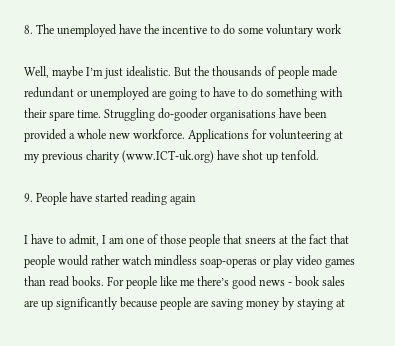8. The unemployed have the incentive to do some voluntary work

Well, maybe I’m just idealistic. But the thousands of people made redundant or unemployed are going to have to do something with their spare time. Struggling do-gooder organisations have been provided a whole new workforce. Applications for volunteering at my previous charity (www.ICT-uk.org) have shot up tenfold.

9. People have started reading again

I have to admit, I am one of those people that sneers at the fact that people would rather watch mindless soap-operas or play video games than read books. For people like me there’s good news - book sales are up significantly because people are saving money by staying at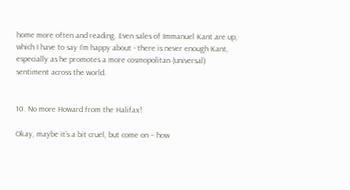home more often and reading. Even sales of Immanuel Kant are up, which I have to say I’m happy about - there is never enough Kant, especially as he promotes a more cosmopolitan (universal) sentiment across the world.


10. No more Howard from the Halifax!

Okay, maybe it’s a bit cruel, but come on – how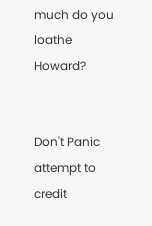much do you loathe Howard?


Don't Panic attempt to credit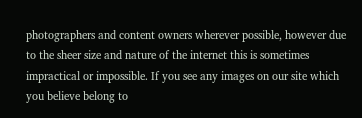photographers and content owners wherever possible, however due to the sheer size and nature of the internet this is sometimes impractical or impossible. If you see any images on our site which you believe belong to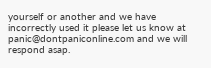yourself or another and we have incorrectly used it please let us know at panic@dontpaniconline.com and we will respond asap.